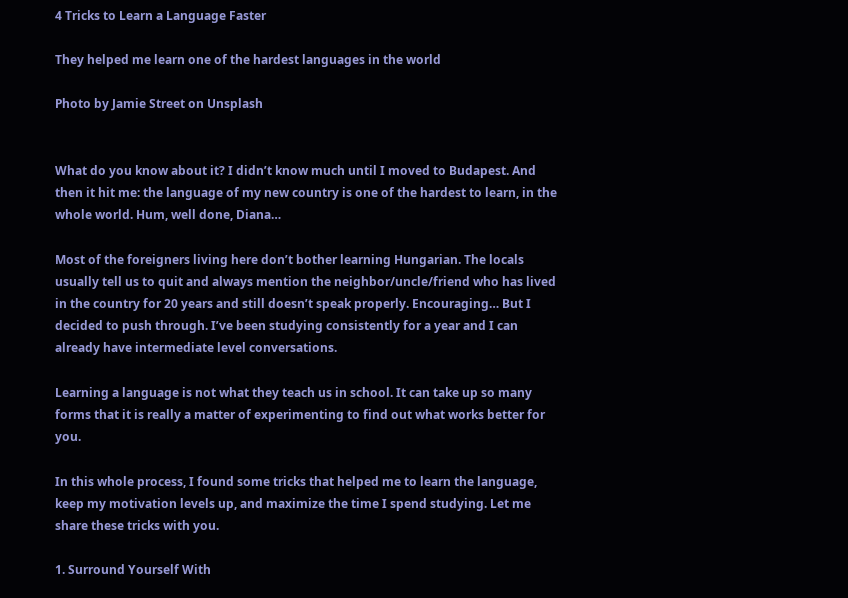4 Tricks to Learn a Language Faster

They helped me learn one of the hardest languages in the world

Photo by Jamie Street on Unsplash


What do you know about it? I didn’t know much until I moved to Budapest. And then it hit me: the language of my new country is one of the hardest to learn, in the whole world. Hum, well done, Diana…

Most of the foreigners living here don’t bother learning Hungarian. The locals usually tell us to quit and always mention the neighbor/uncle/friend who has lived in the country for 20 years and still doesn’t speak properly. Encouraging… But I decided to push through. I’ve been studying consistently for a year and I can already have intermediate level conversations.

Learning a language is not what they teach us in school. It can take up so many forms that it is really a matter of experimenting to find out what works better for you.

In this whole process, I found some tricks that helped me to learn the language, keep my motivation levels up, and maximize the time I spend studying. Let me share these tricks with you.

1. Surround Yourself With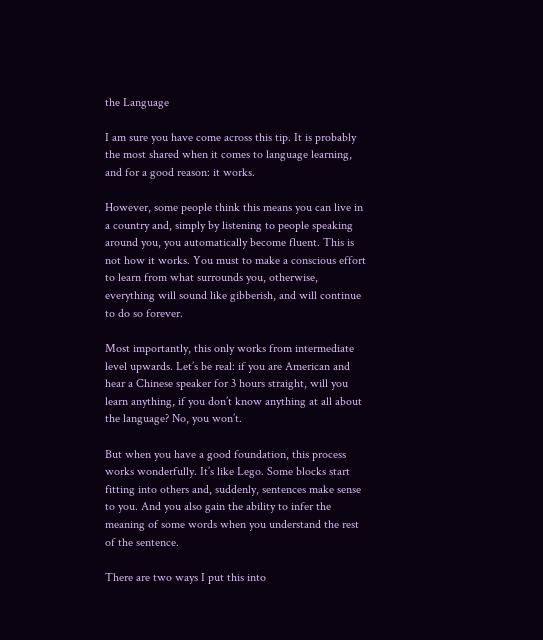the Language

I am sure you have come across this tip. It is probably the most shared when it comes to language learning, and for a good reason: it works.

However, some people think this means you can live in a country and, simply by listening to people speaking around you, you automatically become fluent. This is not how it works. You must to make a conscious effort to learn from what surrounds you, otherwise, everything will sound like gibberish, and will continue to do so forever.

Most importantly, this only works from intermediate level upwards. Let’s be real: if you are American and hear a Chinese speaker for 3 hours straight, will you learn anything, if you don’t know anything at all about the language? No, you won’t.

But when you have a good foundation, this process works wonderfully. It’s like Lego. Some blocks start fitting into others and, suddenly, sentences make sense to you. And you also gain the ability to infer the meaning of some words when you understand the rest of the sentence.

There are two ways I put this into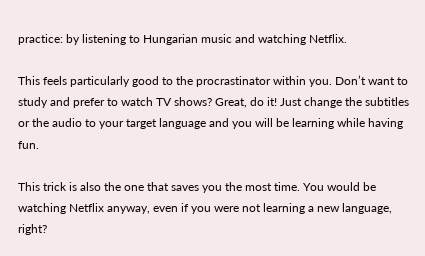practice: by listening to Hungarian music and watching Netflix.

This feels particularly good to the procrastinator within you. Don’t want to study and prefer to watch TV shows? Great, do it! Just change the subtitles or the audio to your target language and you will be learning while having fun.

This trick is also the one that saves you the most time. You would be watching Netflix anyway, even if you were not learning a new language, right?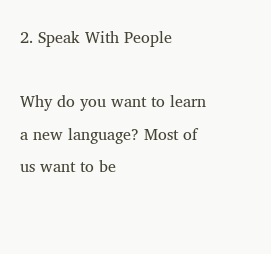2. Speak With People

Why do you want to learn a new language? Most of us want to be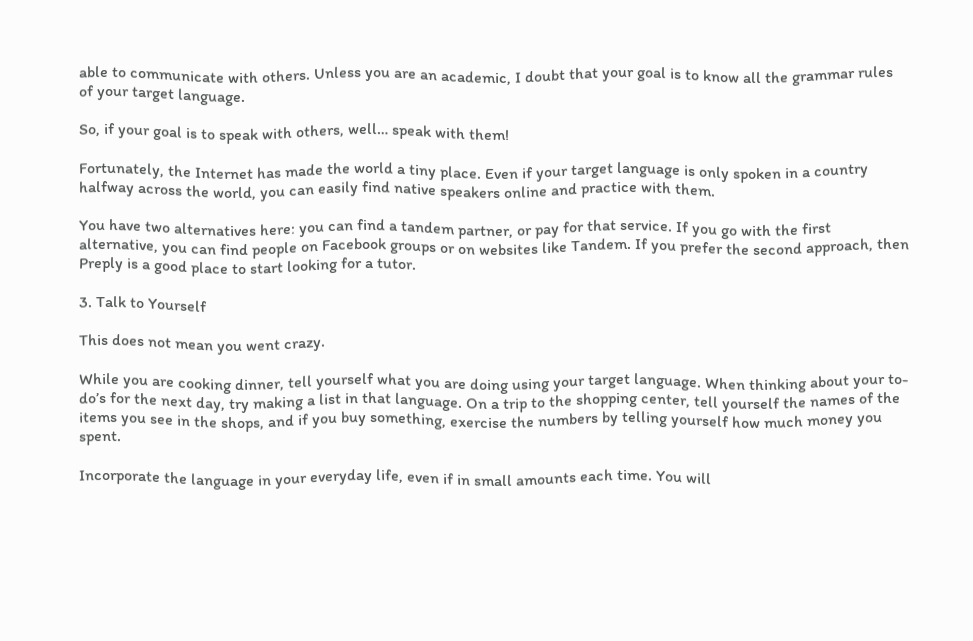able to communicate with others. Unless you are an academic, I doubt that your goal is to know all the grammar rules of your target language.

So, if your goal is to speak with others, well… speak with them!

Fortunately, the Internet has made the world a tiny place. Even if your target language is only spoken in a country halfway across the world, you can easily find native speakers online and practice with them.

You have two alternatives here: you can find a tandem partner, or pay for that service. If you go with the first alternative, you can find people on Facebook groups or on websites like Tandem. If you prefer the second approach, then Preply is a good place to start looking for a tutor.

3. Talk to Yourself

This does not mean you went crazy.

While you are cooking dinner, tell yourself what you are doing using your target language. When thinking about your to-do’s for the next day, try making a list in that language. On a trip to the shopping center, tell yourself the names of the items you see in the shops, and if you buy something, exercise the numbers by telling yourself how much money you spent.

Incorporate the language in your everyday life, even if in small amounts each time. You will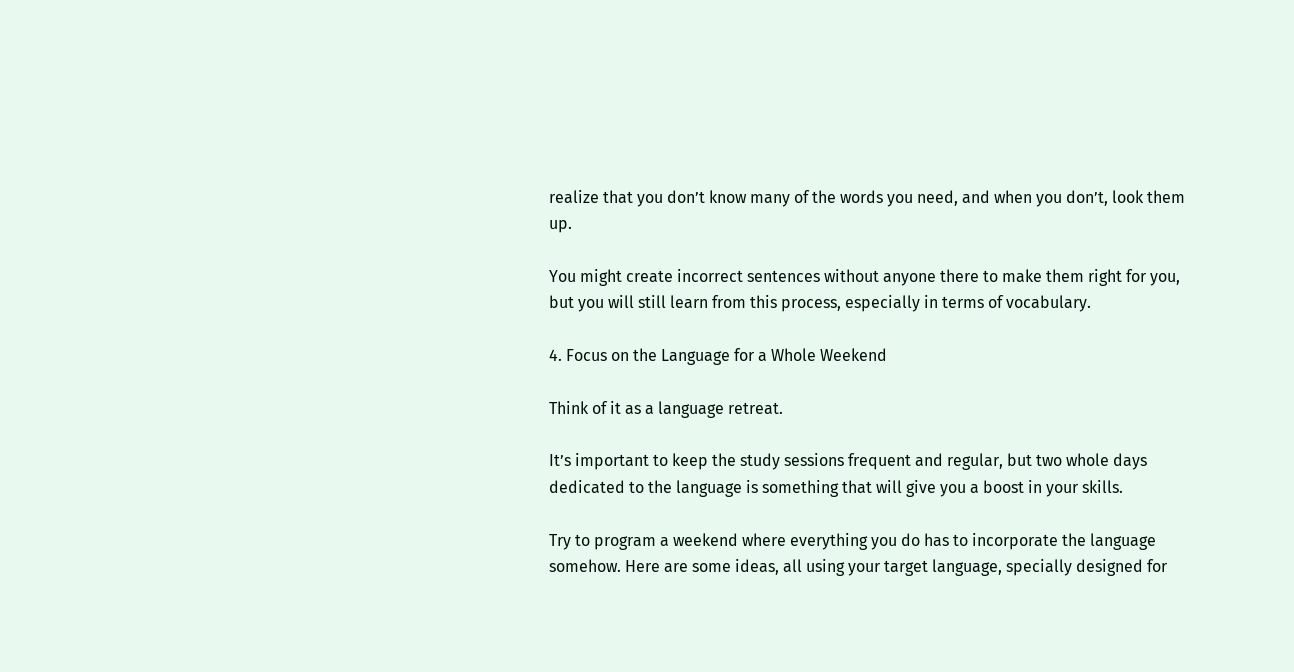realize that you don’t know many of the words you need, and when you don’t, look them up.

You might create incorrect sentences without anyone there to make them right for you, but you will still learn from this process, especially in terms of vocabulary.

4. Focus on the Language for a Whole Weekend

Think of it as a language retreat.

It’s important to keep the study sessions frequent and regular, but two whole days dedicated to the language is something that will give you a boost in your skills.

Try to program a weekend where everything you do has to incorporate the language somehow. Here are some ideas, all using your target language, specially designed for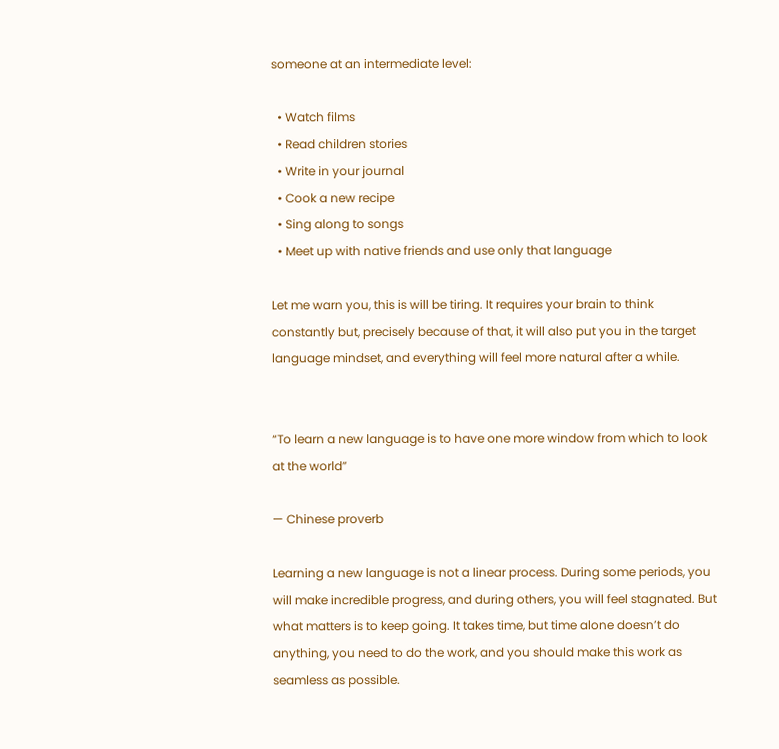someone at an intermediate level:

  • Watch films
  • Read children stories
  • Write in your journal
  • Cook a new recipe
  • Sing along to songs
  • Meet up with native friends and use only that language

Let me warn you, this is will be tiring. It requires your brain to think constantly but, precisely because of that, it will also put you in the target language mindset, and everything will feel more natural after a while.


“To learn a new language is to have one more window from which to look at the world”

— Chinese proverb

Learning a new language is not a linear process. During some periods, you will make incredible progress, and during others, you will feel stagnated. But what matters is to keep going. It takes time, but time alone doesn’t do anything, you need to do the work, and you should make this work as seamless as possible.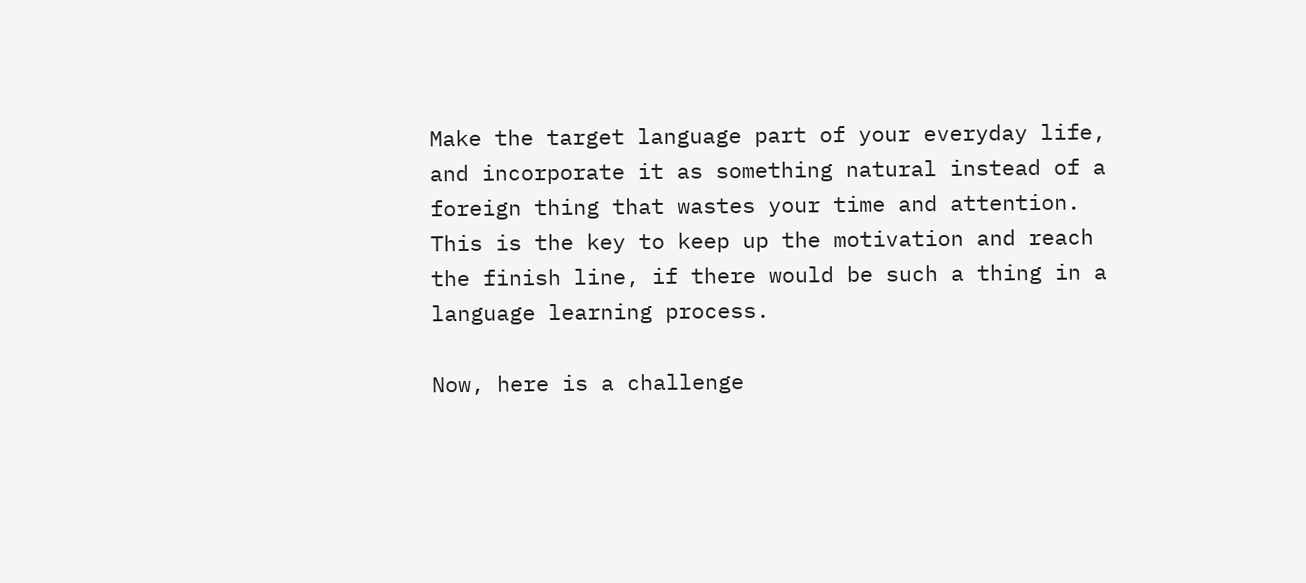Make the target language part of your everyday life, and incorporate it as something natural instead of a foreign thing that wastes your time and attention. This is the key to keep up the motivation and reach the finish line, if there would be such a thing in a language learning process.

Now, here is a challenge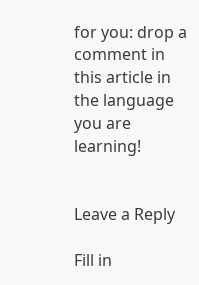for you: drop a comment in this article in the language you are learning!


Leave a Reply

Fill in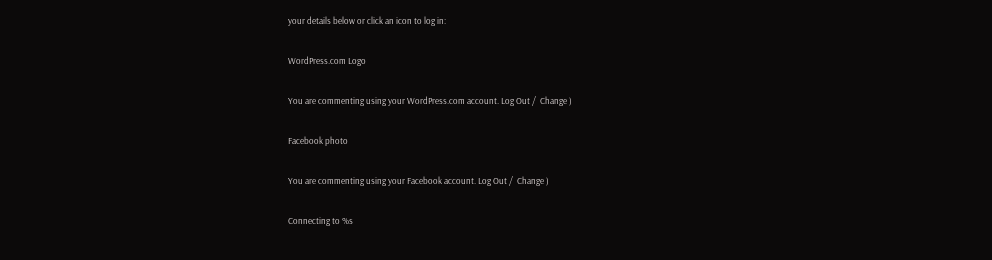your details below or click an icon to log in:

WordPress.com Logo

You are commenting using your WordPress.com account. Log Out /  Change )

Facebook photo

You are commenting using your Facebook account. Log Out /  Change )

Connecting to %s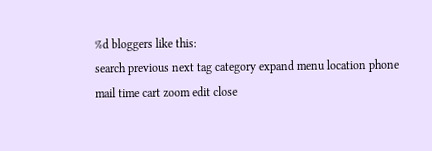%d bloggers like this:
search previous next tag category expand menu location phone mail time cart zoom edit close